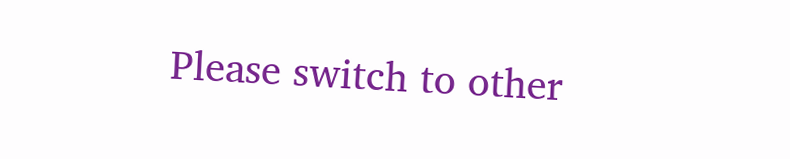Please switch to other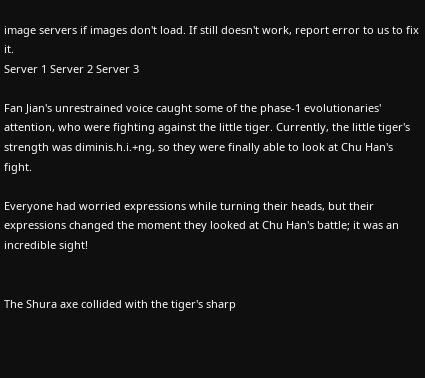image servers if images don't load. If still doesn't work, report error to us to fix it.
Server 1 Server 2 Server 3

Fan Jian's unrestrained voice caught some of the phase-1 evolutionaries' attention, who were fighting against the little tiger. Currently, the little tiger's strength was diminis.h.i.+ng, so they were finally able to look at Chu Han's fight.

Everyone had worried expressions while turning their heads, but their expressions changed the moment they looked at Chu Han's battle; it was an incredible sight!


The Shura axe collided with the tiger's sharp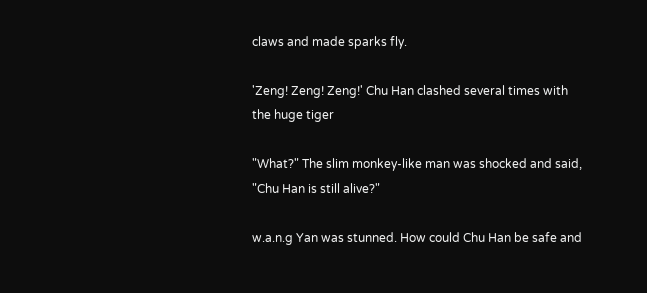claws and made sparks fly.

'Zeng! Zeng! Zeng!' Chu Han clashed several times with the huge tiger

"What?" The slim monkey-like man was shocked and said, "Chu Han is still alive?"

w.a.n.g Yan was stunned. How could Chu Han be safe and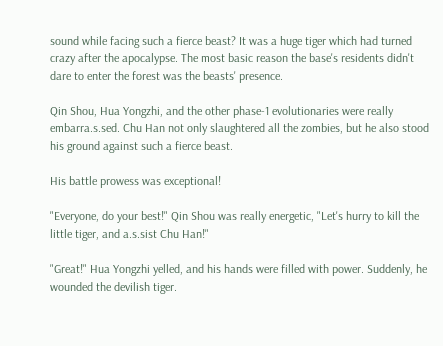sound while facing such a fierce beast? It was a huge tiger which had turned crazy after the apocalypse. The most basic reason the base's residents didn't dare to enter the forest was the beasts' presence.

Qin Shou, Hua Yongzhi, and the other phase-1 evolutionaries were really embarra.s.sed. Chu Han not only slaughtered all the zombies, but he also stood his ground against such a fierce beast.

His battle prowess was exceptional!

"Everyone, do your best!" Qin Shou was really energetic, "Let's hurry to kill the little tiger, and a.s.sist Chu Han!"

"Great!" Hua Yongzhi yelled, and his hands were filled with power. Suddenly, he wounded the devilish tiger.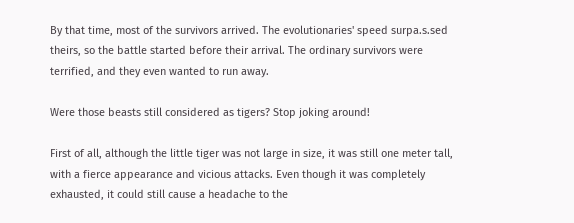By that time, most of the survivors arrived. The evolutionaries' speed surpa.s.sed theirs, so the battle started before their arrival. The ordinary survivors were terrified, and they even wanted to run away.

Were those beasts still considered as tigers? Stop joking around!

First of all, although the little tiger was not large in size, it was still one meter tall, with a fierce appearance and vicious attacks. Even though it was completely exhausted, it could still cause a headache to the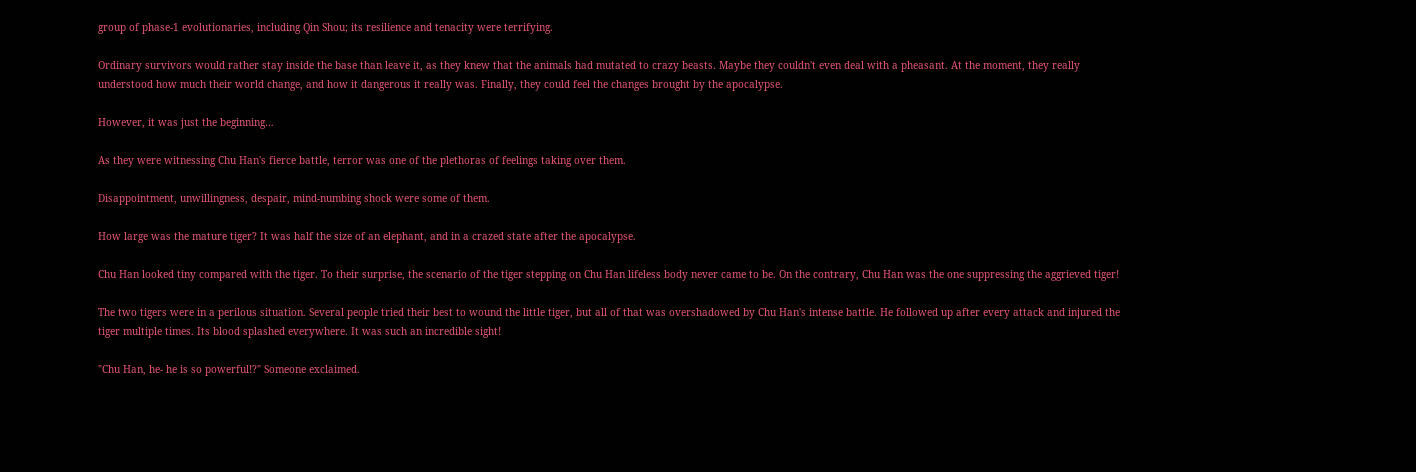group of phase-1 evolutionaries, including Qin Shou; its resilience and tenacity were terrifying.

Ordinary survivors would rather stay inside the base than leave it, as they knew that the animals had mutated to crazy beasts. Maybe they couldn't even deal with a pheasant. At the moment, they really understood how much their world change, and how it dangerous it really was. Finally, they could feel the changes brought by the apocalypse.

However, it was just the beginning…

As they were witnessing Chu Han's fierce battle, terror was one of the plethoras of feelings taking over them.

Disappointment, unwillingness, despair, mind-numbing shock were some of them.

How large was the mature tiger? It was half the size of an elephant, and in a crazed state after the apocalypse.

Chu Han looked tiny compared with the tiger. To their surprise, the scenario of the tiger stepping on Chu Han lifeless body never came to be. On the contrary, Chu Han was the one suppressing the aggrieved tiger!

The two tigers were in a perilous situation. Several people tried their best to wound the little tiger, but all of that was overshadowed by Chu Han's intense battle. He followed up after every attack and injured the tiger multiple times. Its blood splashed everywhere. It was such an incredible sight!

"Chu Han, he- he is so powerful!?" Someone exclaimed.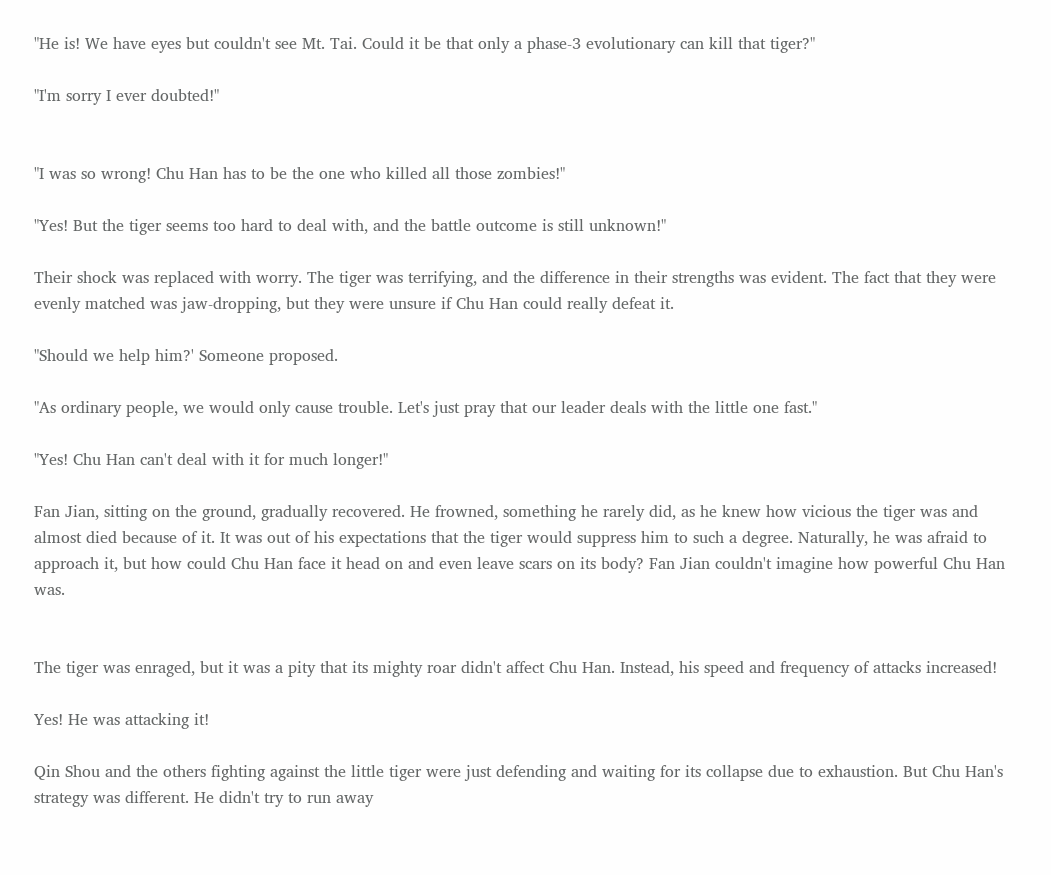"He is! We have eyes but couldn't see Mt. Tai. Could it be that only a phase-3 evolutionary can kill that tiger?"

"I'm sorry I ever doubted!"


"I was so wrong! Chu Han has to be the one who killed all those zombies!"

"Yes! But the tiger seems too hard to deal with, and the battle outcome is still unknown!"

Their shock was replaced with worry. The tiger was terrifying, and the difference in their strengths was evident. The fact that they were evenly matched was jaw-dropping, but they were unsure if Chu Han could really defeat it.

"Should we help him?' Someone proposed.

"As ordinary people, we would only cause trouble. Let's just pray that our leader deals with the little one fast."

"Yes! Chu Han can't deal with it for much longer!"

Fan Jian, sitting on the ground, gradually recovered. He frowned, something he rarely did, as he knew how vicious the tiger was and almost died because of it. It was out of his expectations that the tiger would suppress him to such a degree. Naturally, he was afraid to approach it, but how could Chu Han face it head on and even leave scars on its body? Fan Jian couldn't imagine how powerful Chu Han was.


The tiger was enraged, but it was a pity that its mighty roar didn't affect Chu Han. Instead, his speed and frequency of attacks increased!

Yes! He was attacking it!

Qin Shou and the others fighting against the little tiger were just defending and waiting for its collapse due to exhaustion. But Chu Han's strategy was different. He didn't try to run away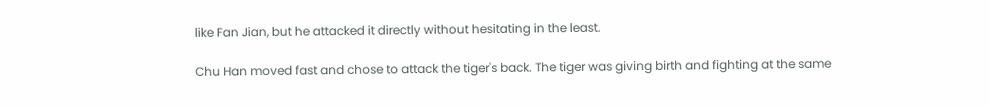like Fan Jian, but he attacked it directly without hesitating in the least.

Chu Han moved fast and chose to attack the tiger's back. The tiger was giving birth and fighting at the same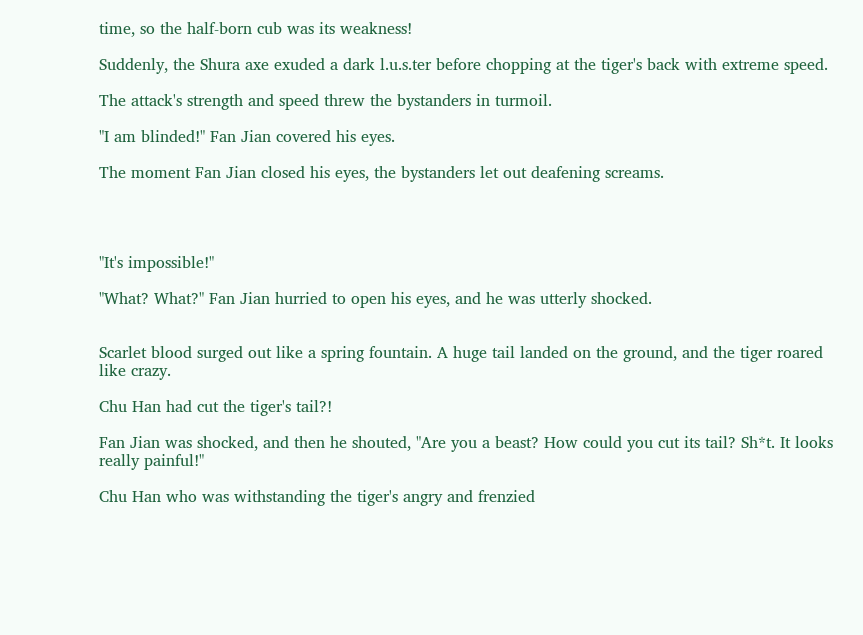time, so the half-born cub was its weakness!

Suddenly, the Shura axe exuded a dark l.u.s.ter before chopping at the tiger's back with extreme speed.

The attack's strength and speed threw the bystanders in turmoil.

"I am blinded!" Fan Jian covered his eyes.

The moment Fan Jian closed his eyes, the bystanders let out deafening screams.




"It's impossible!"

"What? What?" Fan Jian hurried to open his eyes, and he was utterly shocked.


Scarlet blood surged out like a spring fountain. A huge tail landed on the ground, and the tiger roared like crazy.

Chu Han had cut the tiger's tail?!

Fan Jian was shocked, and then he shouted, "Are you a beast? How could you cut its tail? Sh*t. It looks really painful!"

Chu Han who was withstanding the tiger's angry and frenzied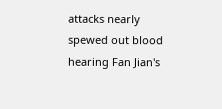attacks nearly spewed out blood hearing Fan Jian's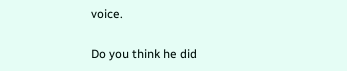voice.

Do you think he did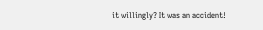it willingly? It was an accident!